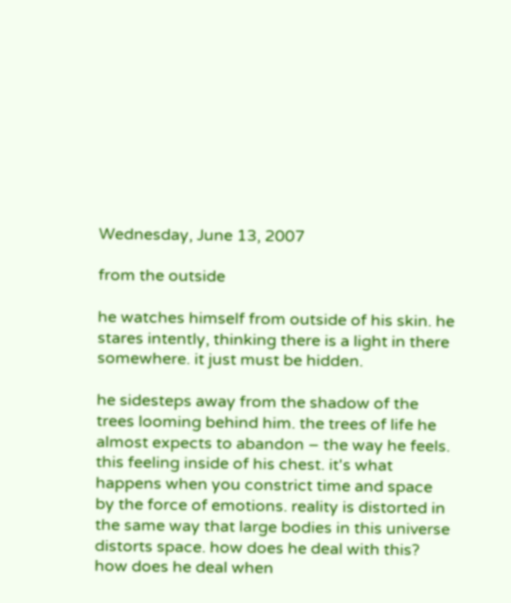Wednesday, June 13, 2007

from the outside

he watches himself from outside of his skin. he stares intently, thinking there is a light in there somewhere. it just must be hidden.

he sidesteps away from the shadow of the trees looming behind him. the trees of life he almost expects to abandon – the way he feels. this feeling inside of his chest. it's what happens when you constrict time and space by the force of emotions. reality is distorted in the same way that large bodies in this universe distorts space. how does he deal with this? how does he deal when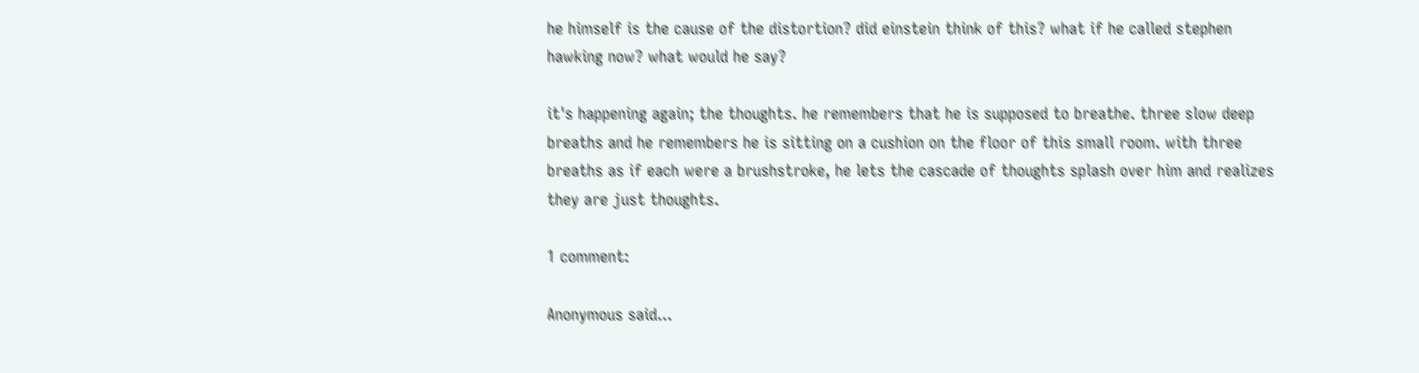he himself is the cause of the distortion? did einstein think of this? what if he called stephen hawking now? what would he say?

it's happening again; the thoughts. he remembers that he is supposed to breathe. three slow deep breaths and he remembers he is sitting on a cushion on the floor of this small room. with three breaths as if each were a brushstroke, he lets the cascade of thoughts splash over him and realizes they are just thoughts.

1 comment:

Anonymous said...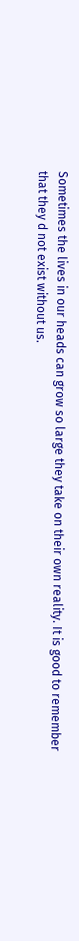Sometimes the lives in our heads can grow so large they take on their own reality. It is good to remember that they d not exist without us.